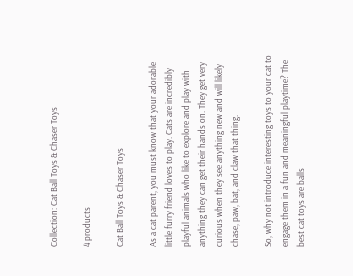Collection: Cat Ball Toys & Chaser Toys

4 products

Cat Ball Toys & Chaser Toys

As a cat parent, you must know that your adorable little furry friend loves to play. Cats are incredibly playful animals who like to explore and play with anything they can get their hands on. They get very curious when they see anything new and will likely chase, paw, bat, and claw that thing.

So, why not introduce interesting toys to your cat to engage them in a fun and meaningful playtime? The best cat toys are balls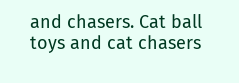and chasers. Cat ball toys and cat chasers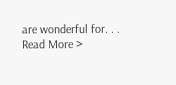are wonderful for. . . Read More >